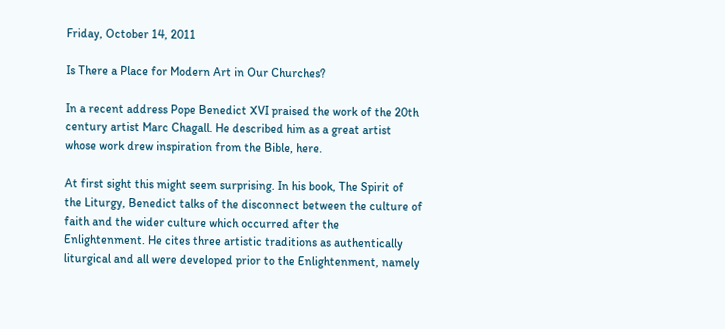Friday, October 14, 2011

Is There a Place for Modern Art in Our Churches?

In a recent address Pope Benedict XVI praised the work of the 20th century artist Marc Chagall. He described him as a great artist whose work drew inspiration from the Bible, here.

At first sight this might seem surprising. In his book, The Spirit of the Liturgy, Benedict talks of the disconnect between the culture of faith and the wider culture which occurred after the Enlightenment. He cites three artistic traditions as authentically liturgical and all were developed prior to the Enlightenment, namely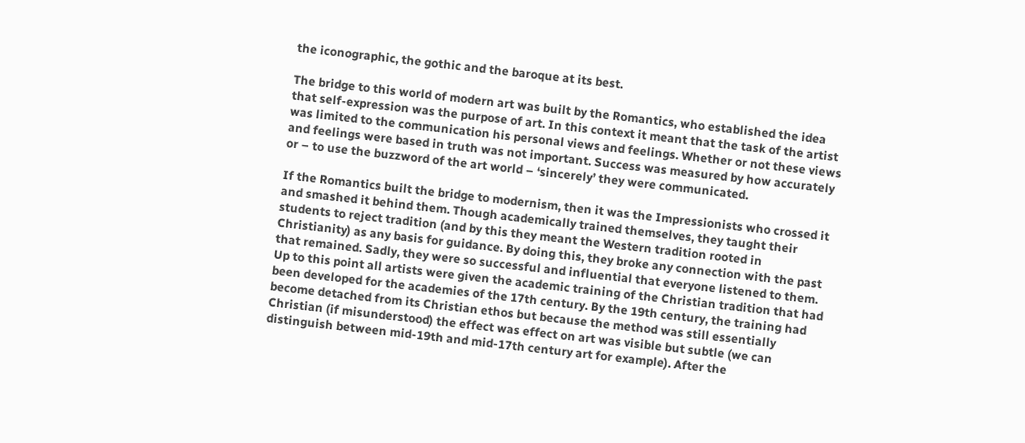the iconographic, the gothic and the baroque at its best.

The bridge to this world of modern art was built by the Romantics, who established the idea that self-expression was the purpose of art. In this context it meant that the task of the artist was limited to the communication his personal views and feelings. Whether or not these views and feelings were based in truth was not important. Success was measured by how accurately or – to use the buzzword of the art world – ‘sincerely’ they were communicated.

If the Romantics built the bridge to modernism, then it was the Impressionists who crossed it and smashed it behind them. Though academically trained themselves, they taught their students to reject tradition (and by this they meant the Western tradition rooted in Christianity) as any basis for guidance. By doing this, they broke any connection with the past that remained. Sadly, they were so successful and influential that everyone listened to them. Up to this point all artists were given the academic training of the Christian tradition that had been developed for the academies of the 17th century. By the 19th century, the training had become detached from its Christian ethos but because the method was still essentially Christian (if misunderstood) the effect was effect on art was visible but subtle (we can distinguish between mid-19th and mid-17th century art for example). After the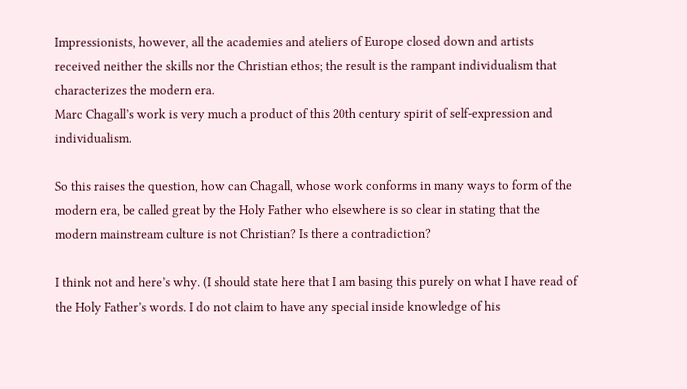Impressionists, however, all the academies and ateliers of Europe closed down and artists received neither the skills nor the Christian ethos; the result is the rampant individualism that characterizes the modern era.
Marc Chagall’s work is very much a product of this 20th century spirit of self-expression and individualism.

So this raises the question, how can Chagall, whose work conforms in many ways to form of the modern era, be called great by the Holy Father who elsewhere is so clear in stating that the modern mainstream culture is not Christian? Is there a contradiction?

I think not and here’s why. (I should state here that I am basing this purely on what I have read of the Holy Father’s words. I do not claim to have any special inside knowledge of his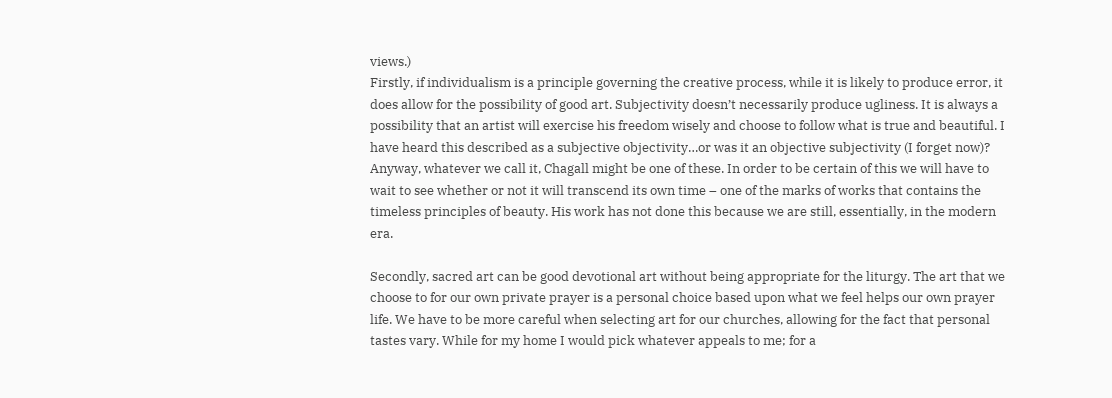views.)
Firstly, if individualism is a principle governing the creative process, while it is likely to produce error, it does allow for the possibility of good art. Subjectivity doesn’t necessarily produce ugliness. It is always a possibility that an artist will exercise his freedom wisely and choose to follow what is true and beautiful. I have heard this described as a subjective objectivity…or was it an objective subjectivity (I forget now)? Anyway, whatever we call it, Chagall might be one of these. In order to be certain of this we will have to wait to see whether or not it will transcend its own time – one of the marks of works that contains the timeless principles of beauty. His work has not done this because we are still, essentially, in the modern era.

Secondly, sacred art can be good devotional art without being appropriate for the liturgy. The art that we choose to for our own private prayer is a personal choice based upon what we feel helps our own prayer life. We have to be more careful when selecting art for our churches, allowing for the fact that personal tastes vary. While for my home I would pick whatever appeals to me; for a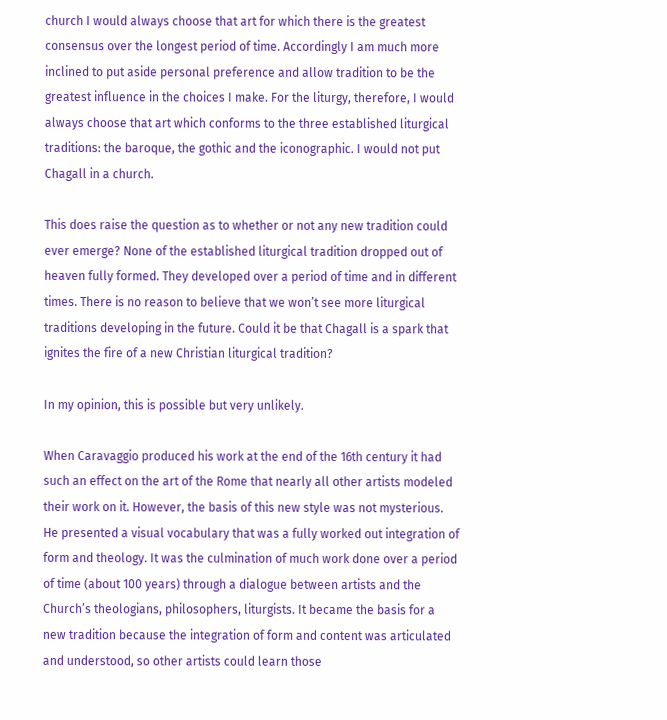church I would always choose that art for which there is the greatest consensus over the longest period of time. Accordingly I am much more inclined to put aside personal preference and allow tradition to be the greatest influence in the choices I make. For the liturgy, therefore, I would always choose that art which conforms to the three established liturgical traditions: the baroque, the gothic and the iconographic. I would not put Chagall in a church.

This does raise the question as to whether or not any new tradition could ever emerge? None of the established liturgical tradition dropped out of heaven fully formed. They developed over a period of time and in different times. There is no reason to believe that we won’t see more liturgical traditions developing in the future. Could it be that Chagall is a spark that ignites the fire of a new Christian liturgical tradition?

In my opinion, this is possible but very unlikely.

When Caravaggio produced his work at the end of the 16th century it had such an effect on the art of the Rome that nearly all other artists modeled their work on it. However, the basis of this new style was not mysterious. He presented a visual vocabulary that was a fully worked out integration of form and theology. It was the culmination of much work done over a period of time (about 100 years) through a dialogue between artists and the Church’s theologians, philosophers, liturgists. It became the basis for a new tradition because the integration of form and content was articulated and understood, so other artists could learn those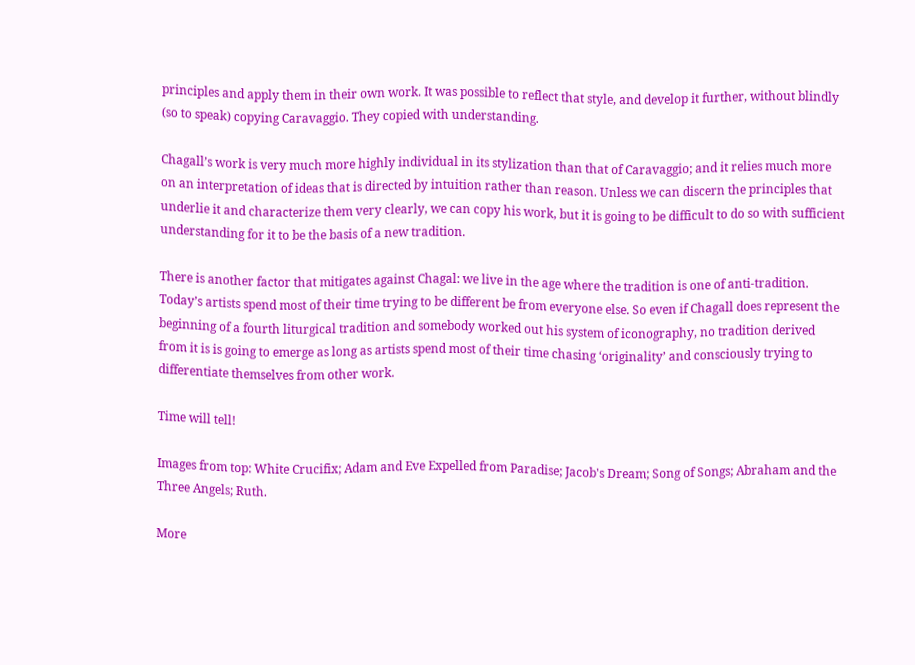principles and apply them in their own work. It was possible to reflect that style, and develop it further, without blindly (so to speak) copying Caravaggio. They copied with understanding.

Chagall’s work is very much more highly individual in its stylization than that of Caravaggio; and it relies much more on an interpretation of ideas that is directed by intuition rather than reason. Unless we can discern the principles that underlie it and characterize them very clearly, we can copy his work, but it is going to be difficult to do so with sufficient understanding for it to be the basis of a new tradition.

There is another factor that mitigates against Chagal: we live in the age where the tradition is one of anti-tradition. Today’s artists spend most of their time trying to be different be from everyone else. So even if Chagall does represent the beginning of a fourth liturgical tradition and somebody worked out his system of iconography, no tradition derived from it is is going to emerge as long as artists spend most of their time chasing ‘originality’ and consciously trying to differentiate themselves from other work.

Time will tell!

Images from top: White Crucifix; Adam and Eve Expelled from Paradise; Jacob's Dream; Song of Songs; Abraham and the Three Angels; Ruth.

More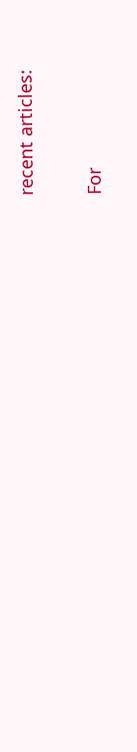recent articles:

For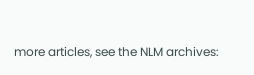more articles, see the NLM archives: